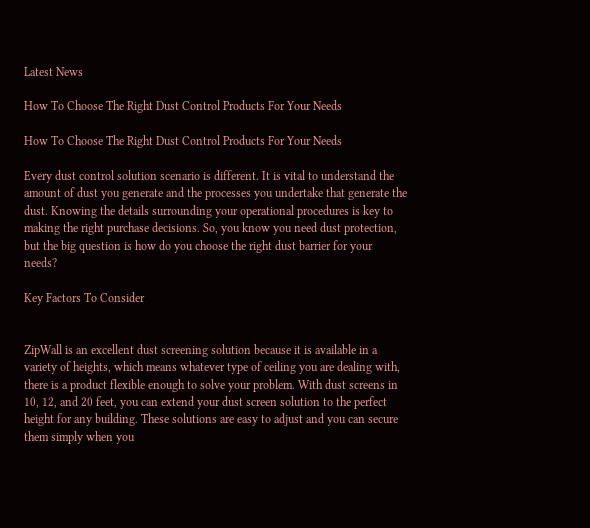Latest News

How To Choose The Right Dust Control Products For Your Needs

How To Choose The Right Dust Control Products For Your Needs

Every dust control solution scenario is different. It is vital to understand the amount of dust you generate and the processes you undertake that generate the dust. Knowing the details surrounding your operational procedures is key to making the right purchase decisions. So, you know you need dust protection, but the big question is how do you choose the right dust barrier for your needs?

Key Factors To Consider


ZipWall is an excellent dust screening solution because it is available in a variety of heights, which means whatever type of ceiling you are dealing with, there is a product flexible enough to solve your problem. With dust screens in 10, 12, and 20 feet, you can extend your dust screen solution to the perfect height for any building. These solutions are easy to adjust and you can secure them simply when you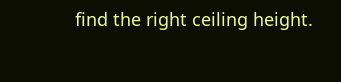find the right ceiling height.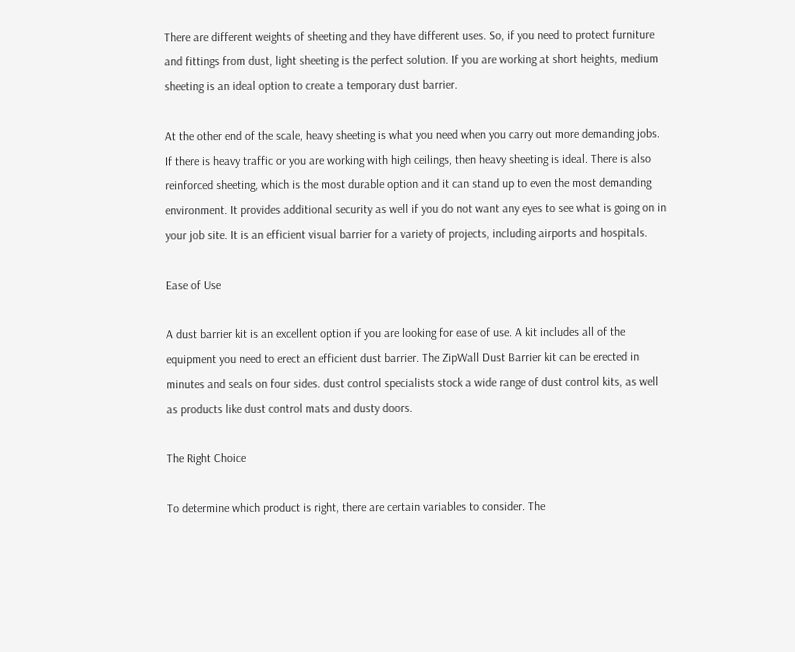There are different weights of sheeting and they have different uses. So, if you need to protect furniture and fittings from dust, light sheeting is the perfect solution. If you are working at short heights, medium sheeting is an ideal option to create a temporary dust barrier.

At the other end of the scale, heavy sheeting is what you need when you carry out more demanding jobs. If there is heavy traffic or you are working with high ceilings, then heavy sheeting is ideal. There is also reinforced sheeting, which is the most durable option and it can stand up to even the most demanding environment. It provides additional security as well if you do not want any eyes to see what is going on in your job site. It is an efficient visual barrier for a variety of projects, including airports and hospitals.

Ease of Use

A dust barrier kit is an excellent option if you are looking for ease of use. A kit includes all of the equipment you need to erect an efficient dust barrier. The ZipWall Dust Barrier kit can be erected in minutes and seals on four sides. dust control specialists stock a wide range of dust control kits, as well as products like dust control mats and dusty doors.

The Right Choice

To determine which product is right, there are certain variables to consider. The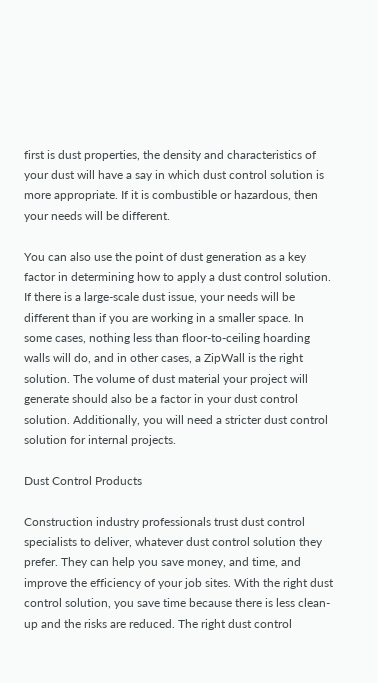first is dust properties, the density and characteristics of your dust will have a say in which dust control solution is more appropriate. If it is combustible or hazardous, then your needs will be different.

You can also use the point of dust generation as a key factor in determining how to apply a dust control solution. If there is a large-scale dust issue, your needs will be different than if you are working in a smaller space. In some cases, nothing less than floor-to-ceiling hoarding walls will do, and in other cases, a ZipWall is the right solution. The volume of dust material your project will generate should also be a factor in your dust control solution. Additionally, you will need a stricter dust control solution for internal projects.

Dust Control Products

Construction industry professionals trust dust control specialists to deliver, whatever dust control solution they prefer. They can help you save money, and time, and improve the efficiency of your job sites. With the right dust control solution, you save time because there is less clean-up and the risks are reduced. The right dust control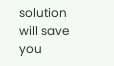solution will save you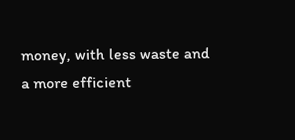money, with less waste and a more efficient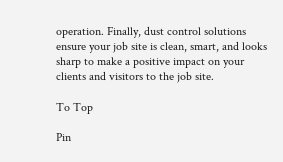operation. Finally, dust control solutions ensure your job site is clean, smart, and looks sharp to make a positive impact on your clients and visitors to the job site.

To Top

Pin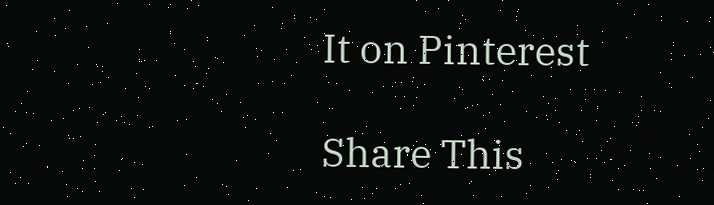It on Pinterest

Share This